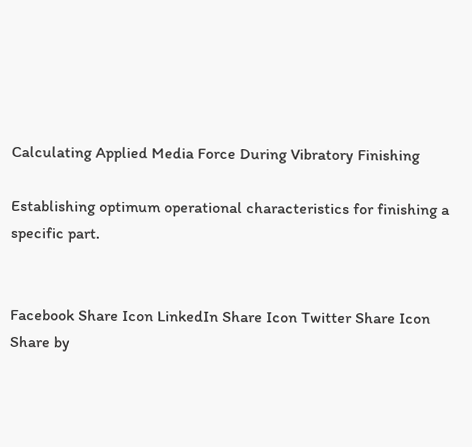Calculating Applied Media Force During Vibratory Finishing

Establishing optimum operational characteristics for finishing a specific part.


Facebook Share Icon LinkedIn Share Icon Twitter Share Icon Share by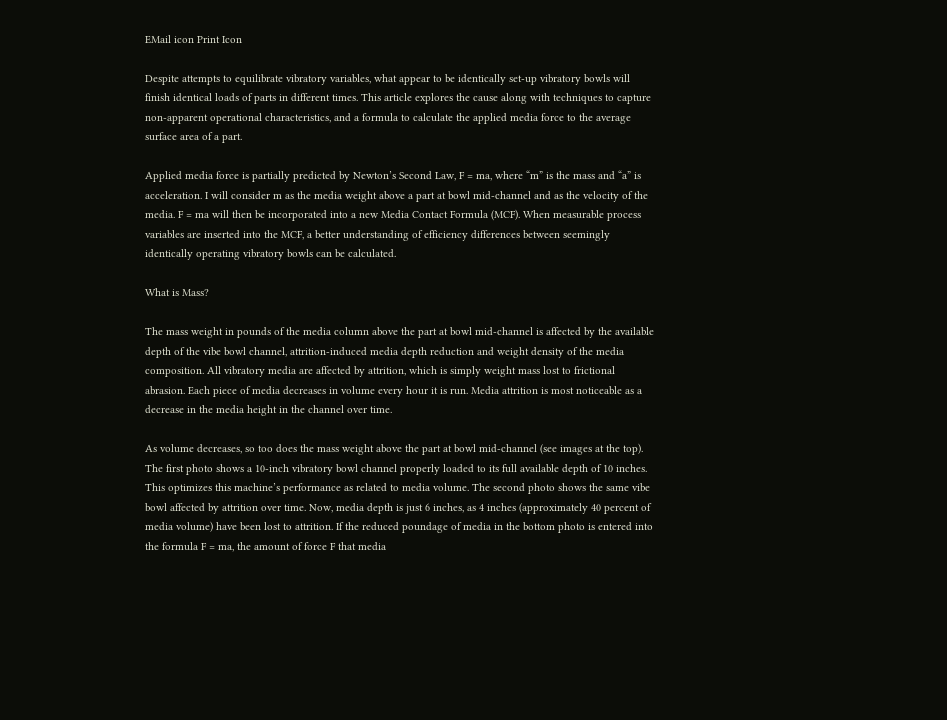EMail icon Print Icon

Despite attempts to equilibrate vibratory variables, what appear to be identically set-up vibratory bowls will finish identical loads of parts in different times. This article explores the cause along with techniques to capture non-apparent operational characteristics, and a formula to calculate the applied media force to the average surface area of a part.

Applied media force is partially predicted by Newton’s Second Law, F = ma, where “m” is the mass and “a” is acceleration. I will consider m as the media weight above a part at bowl mid-channel and as the velocity of the media. F = ma will then be incorporated into a new Media Contact Formula (MCF). When measurable process variables are inserted into the MCF, a better understanding of efficiency differences between seemingly identically operating vibratory bowls can be calculated.

What is Mass?

The mass weight in pounds of the media column above the part at bowl mid-channel is affected by the available depth of the vibe bowl channel, attrition-induced media depth reduction and weight density of the media composition. All vibratory media are affected by attrition, which is simply weight mass lost to frictional abrasion. Each piece of media decreases in volume every hour it is run. Media attrition is most noticeable as a decrease in the media height in the channel over time.

As volume decreases, so too does the mass weight above the part at bowl mid-channel (see images at the top). The first photo shows a 10-inch vibratory bowl channel properly loaded to its full available depth of 10 inches. This optimizes this machine’s performance as related to media volume. The second photo shows the same vibe bowl affected by attrition over time. Now, media depth is just 6 inches, as 4 inches (approximately 40 percent of media volume) have been lost to attrition. If the reduced poundage of media in the bottom photo is entered into the formula F = ma, the amount of force F that media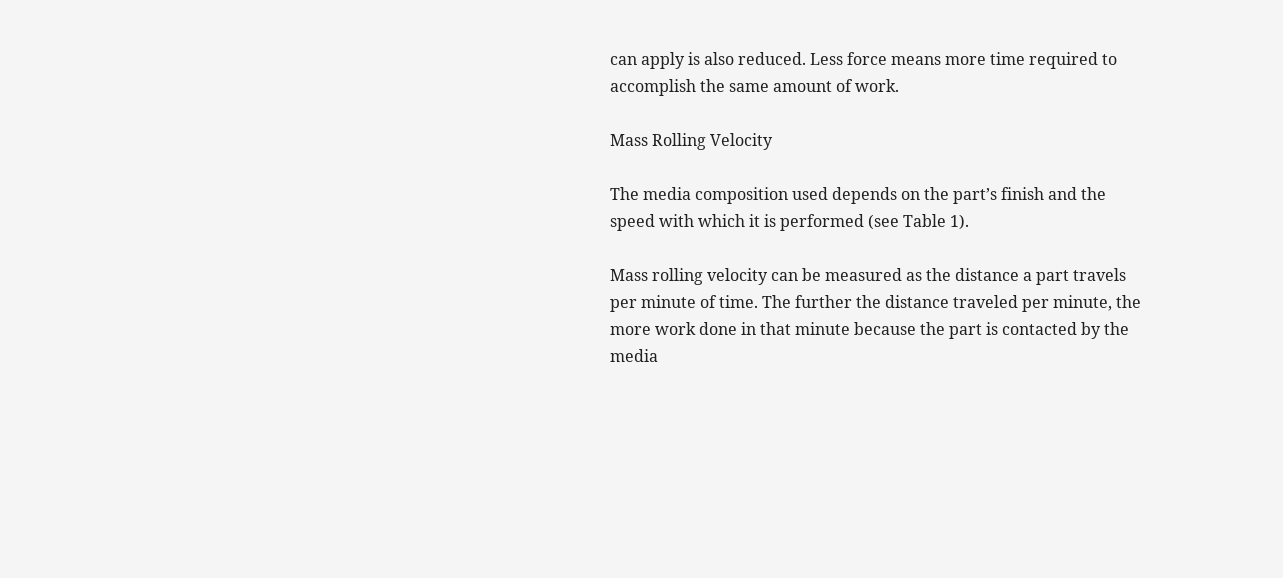can apply is also reduced. Less force means more time required to accomplish the same amount of work.

Mass Rolling Velocity

The media composition used depends on the part’s finish and the speed with which it is performed (see Table 1).

Mass rolling velocity can be measured as the distance a part travels per minute of time. The further the distance traveled per minute, the more work done in that minute because the part is contacted by the media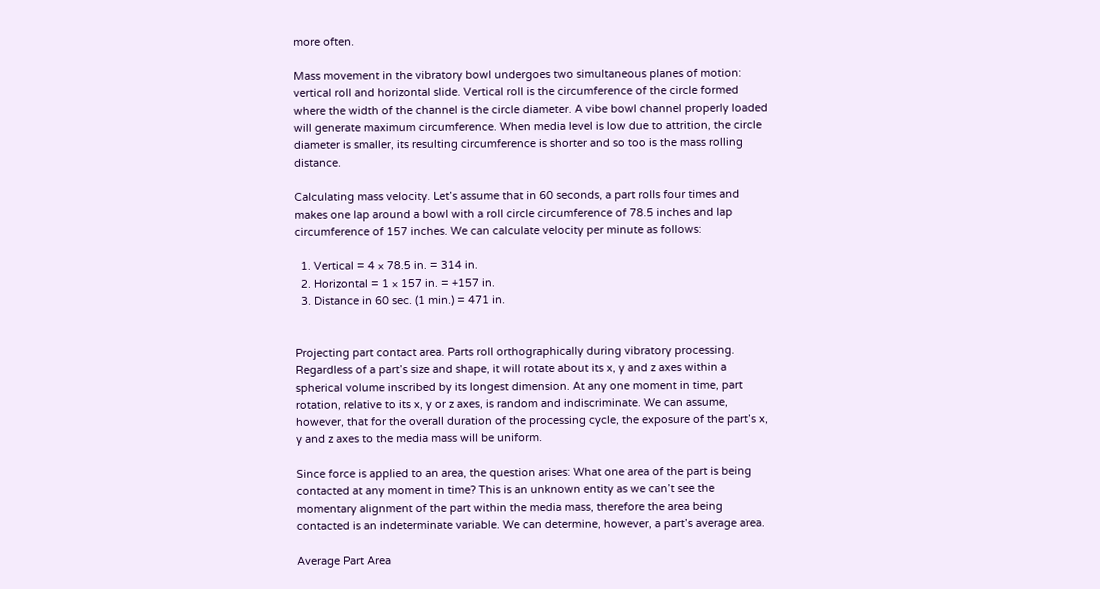more often.

Mass movement in the vibratory bowl undergoes two simultaneous planes of motion: vertical roll and horizontal slide. Vertical roll is the circumference of the circle formed where the width of the channel is the circle diameter. A vibe bowl channel properly loaded will generate maximum circumference. When media level is low due to attrition, the circle diameter is smaller, its resulting circumference is shorter and so too is the mass rolling distance.

Calculating mass velocity. Let’s assume that in 60 seconds, a part rolls four times and makes one lap around a bowl with a roll circle circumference of 78.5 inches and lap circumference of 157 inches. We can calculate velocity per minute as follows:

  1. Vertical = 4 × 78.5 in. = 314 in.
  2. Horizontal = 1 × 157 in. = +157 in.
  3. Distance in 60 sec. (1 min.) = 471 in.


Projecting part contact area. Parts roll orthographically during vibratory processing. Regardless of a part’s size and shape, it will rotate about its x, y and z axes within a spherical volume inscribed by its longest dimension. At any one moment in time, part rotation, relative to its x, y or z axes, is random and indiscriminate. We can assume, however, that for the overall duration of the processing cycle, the exposure of the part’s x, y and z axes to the media mass will be uniform.

Since force is applied to an area, the question arises: What one area of the part is being contacted at any moment in time? This is an unknown entity as we can’t see the momentary alignment of the part within the media mass, therefore the area being contacted is an indeterminate variable. We can determine, however, a part’s average area.

Average Part Area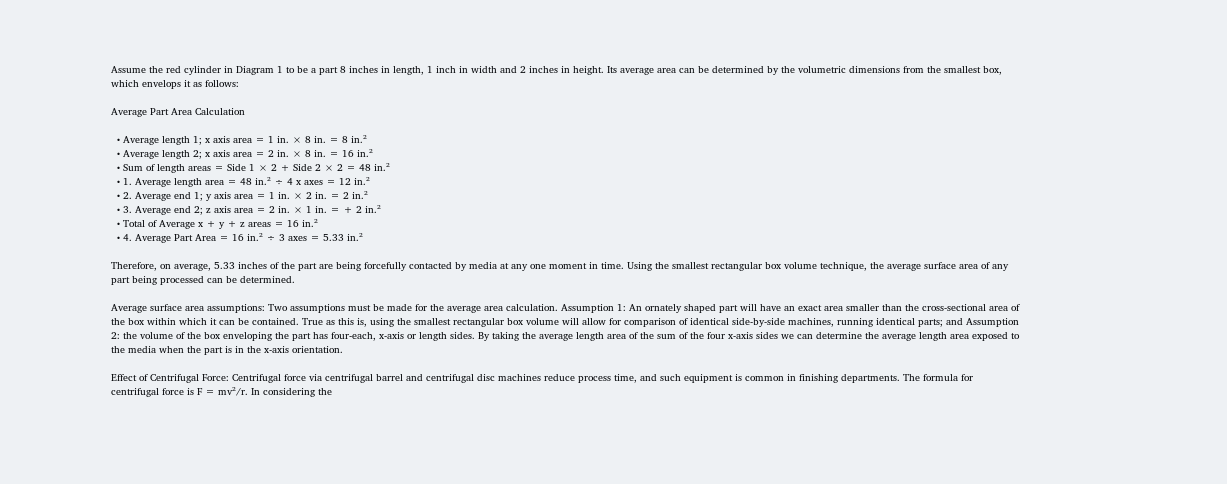Assume the red cylinder in Diagram 1 to be a part 8 inches in length, 1 inch in width and 2 inches in height. Its average area can be determined by the volumetric dimensions from the smallest box, which envelops it as follows:

Average Part Area Calculation

  • Average length 1; x axis area = 1 in. × 8 in. = 8 in.²
  • Average length 2; x axis area = 2 in. × 8 in. = 16 in.²
  • Sum of length areas = Side 1 × 2 + Side 2 × 2 = 48 in.²
  • 1. Average length area = 48 in.² ÷ 4 x axes = 12 in.²
  • 2. Average end 1; y axis area = 1 in. × 2 in. = 2 in.²
  • 3. Average end 2; z axis area = 2 in. × 1 in. = + 2 in.²
  • Total of Average x + y + z areas = 16 in.²
  • 4. Average Part Area = 16 in.² ÷ 3 axes = 5.33 in.²

Therefore, on average, 5.33 inches of the part are being forcefully contacted by media at any one moment in time. Using the smallest rectangular box volume technique, the average surface area of any part being processed can be determined.

Average surface area assumptions: Two assumptions must be made for the average area calculation. Assumption 1: An ornately shaped part will have an exact area smaller than the cross-sectional area of the box within which it can be contained. True as this is, using the smallest rectangular box volume will allow for comparison of identical side-by-side machines, running identical parts; and Assumption 2: the volume of the box enveloping the part has four-each, x-axis or length sides. By taking the average length area of the sum of the four x-axis sides we can determine the average length area exposed to the media when the part is in the x-axis orientation.

Effect of Centrifugal Force: Centrifugal force via centrifugal barrel and centrifugal disc machines reduce process time, and such equipment is common in finishing departments. The formula for centrifugal force is F = mv²/r. In considering the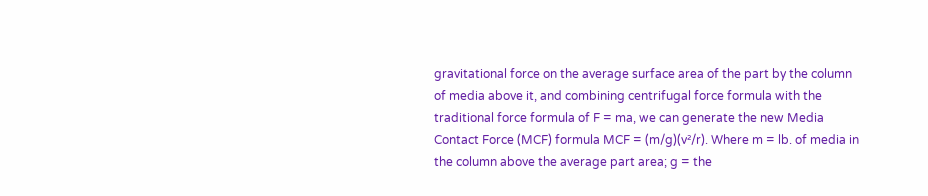gravitational force on the average surface area of the part by the column of media above it, and combining centrifugal force formula with the traditional force formula of F = ma, we can generate the new Media Contact Force (MCF) formula MCF = (m/g)(v²/r). Where m = lb. of media in the column above the average part area; g = the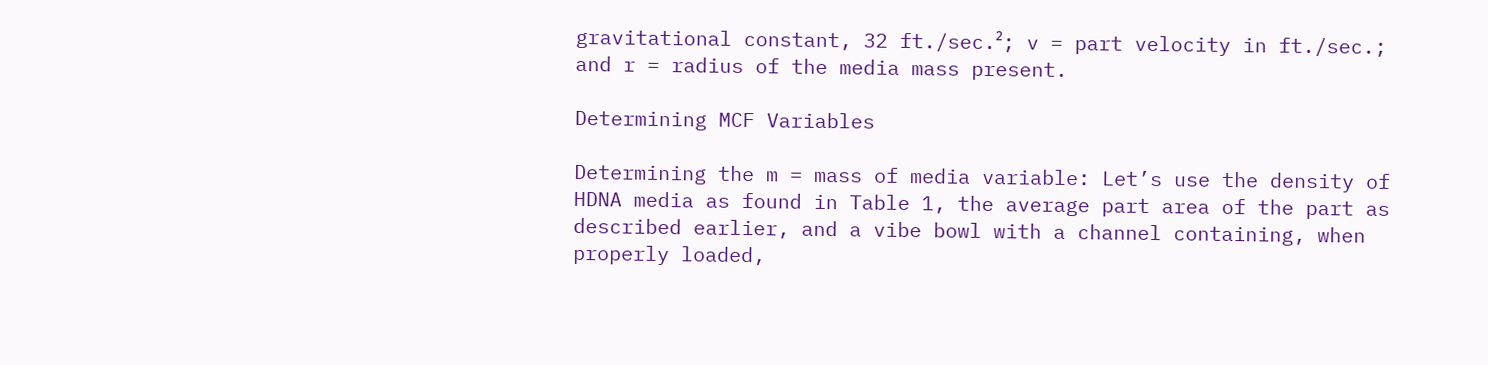gravitational constant, 32 ft./sec.²; v = part velocity in ft./sec.; and r = radius of the media mass present.

Determining MCF Variables

Determining the m = mass of media variable: Let’s use the density of HDNA media as found in Table 1, the average part area of the part as described earlier, and a vibe bowl with a channel containing, when properly loaded,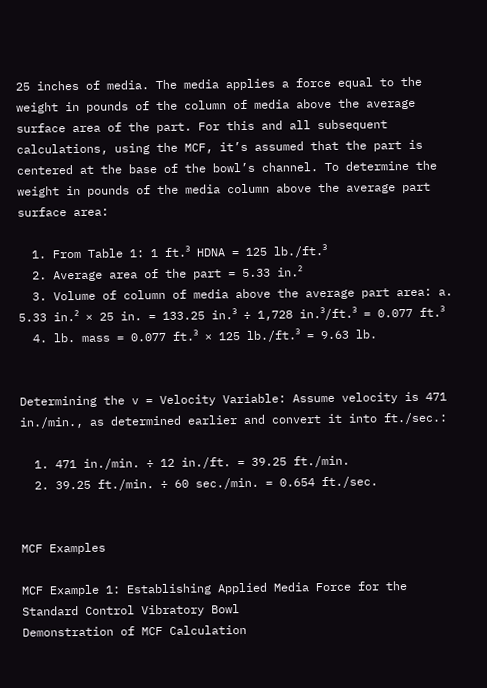25 inches of media. The media applies a force equal to the weight in pounds of the column of media above the average surface area of the part. For this and all subsequent calculations, using the MCF, it’s assumed that the part is centered at the base of the bowl’s channel. To determine the weight in pounds of the media column above the average part surface area:

  1. From Table 1: 1 ft.³ HDNA = 125 lb./ft.³
  2. Average area of the part = 5.33 in.²
  3. Volume of column of media above the average part area: a. 5.33 in.² × 25 in. = 133.25 in.³ ÷ 1,728 in.³/ft.³ = 0.077 ft.³
  4. lb. mass = 0.077 ft.³ × 125 lb./ft.³ = 9.63 lb.


Determining the v = Velocity Variable: Assume velocity is 471 in./min., as determined earlier and convert it into ft./sec.:

  1. 471 in./min. ÷ 12 in./ft. = 39.25 ft./min.
  2. 39.25 ft./min. ÷ 60 sec./min. = 0.654 ft./sec.


MCF Examples

MCF Example 1: Establishing Applied Media Force for the Standard Control Vibratory Bowl
Demonstration of MCF Calculation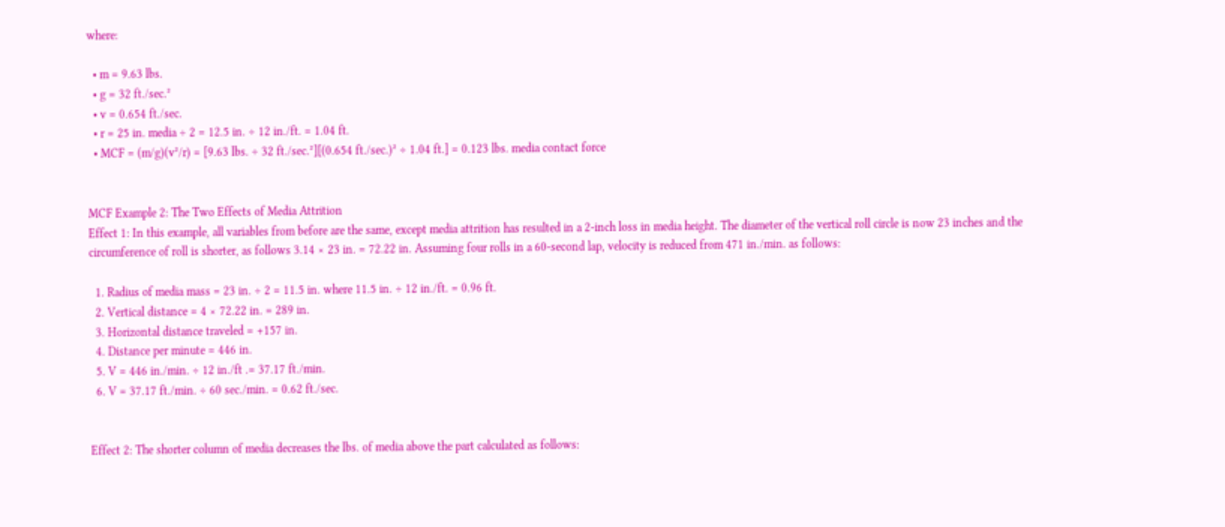where:

  • m = 9.63 lbs.
  • g = 32 ft./sec.²
  • v = 0.654 ft./sec.
  • r = 25 in. media ÷ 2 = 12.5 in. ÷ 12 in./ft. = 1.04 ft.
  • MCF = (m/g)(v²/r) = [9.63 lbs. ÷ 32 ft./sec.²][(0.654 ft./sec.)² ÷ 1.04 ft.] = 0.123 lbs. media contact force


MCF Example 2: The Two Effects of Media Attrition
Effect 1: In this example, all variables from before are the same, except media attrition has resulted in a 2-inch loss in media height. The diameter of the vertical roll circle is now 23 inches and the circumference of roll is shorter, as follows 3.14 × 23 in. = 72.22 in. Assuming four rolls in a 60-second lap, velocity is reduced from 471 in./min. as follows:

  1. Radius of media mass = 23 in. ÷ 2 = 11.5 in. where 11.5 in. ÷ 12 in./ft. = 0.96 ft.
  2. Vertical distance = 4 × 72.22 in. = 289 in.
  3. Horizontal distance traveled = +157 in.
  4. Distance per minute = 446 in.
  5. V = 446 in./min. ÷ 12 in./ft .= 37.17 ft./min.
  6. V = 37.17 ft./min. ÷ 60 sec./min. = 0.62 ft./sec.


Effect 2: The shorter column of media decreases the lbs. of media above the part calculated as follows: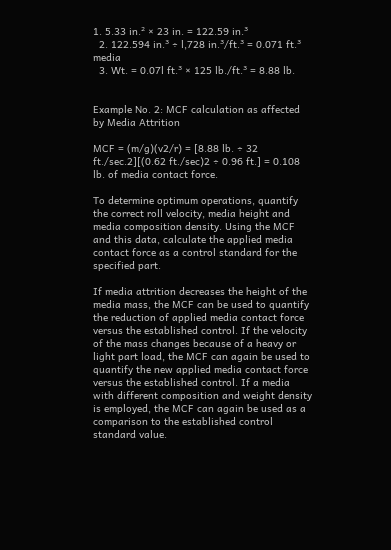1. 5.33 in.² × 23 in. = 122.59 in.³
  2. 122.594 in.³ ÷ l,728 in.³/ft.³ = 0.071 ft.³ media
  3. Wt. = 0.07l ft.³ × 125 lb./ft.³ = 8.88 lb.


Example No. 2: MCF calculation as affected by Media Attrition

MCF = (m/g)(v2/r) = [8.88 lb. ÷ 32 ft./sec.2][(0.62 ft./sec)2 ÷ 0.96 ft.] = 0.108 lb. of media contact force.

To determine optimum operations, quantify the correct roll velocity, media height and media composition density. Using the MCF and this data, calculate the applied media contact force as a control standard for the specified part.

If media attrition decreases the height of the media mass, the MCF can be used to quantify the reduction of applied media contact force versus the established control. If the velocity of the mass changes because of a heavy or light part load, the MCF can again be used to quantify the new applied media contact force versus the established control. If a media with different composition and weight density is employed, the MCF can again be used as a comparison to the established control standard value.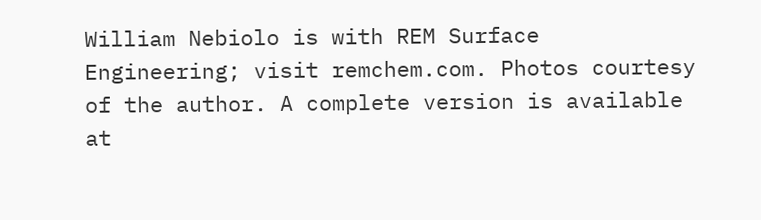William Nebiolo is with REM Surface Engineering; visit remchem.com. Photos courtesy of the author. A complete version is available at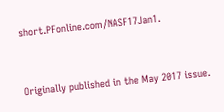short.PFonline.com/NASF17Jan1.


Originally published in the May 2017 issue.